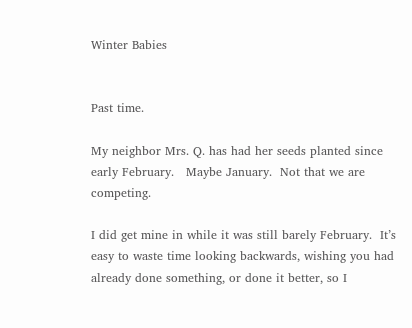Winter Babies


Past time.

My neighbor Mrs. Q. has had her seeds planted since early February.   Maybe January.  Not that we are competing.

I did get mine in while it was still barely February.  It’s easy to waste time looking backwards, wishing you had already done something, or done it better, so I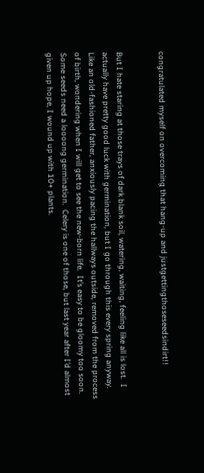congratulated myself on overcoming that hang-up and justgettingthoseseedsindirt!!


But I hate staring at those trays of dark blank soil, watering, waiting, feeling like all is lost.  I actually have pretty good luck with germination, but I go through this every spring anyway.  Like an old-fashioned father, anxiously pacing the hallways outside, removed from the process of birth, wondering when I will get to see the new-born life.  It’s easy to be gloomy too soon.  Some seeds need a loooong germination.  Celery is one of those, but last year after I’d almost given up hope, I wound up with 10+ plants.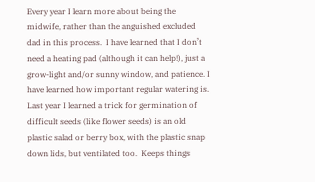Every year I learn more about being the midwife, rather than the anguished excluded dad in this process.  I have learned that I don’t need a heating pad (although it can help!), just a grow-light and/or sunny window, and patience. I have learned how important regular watering is.  Last year I learned a trick for germination of difficult seeds (like flower seeds) is an old plastic salad or berry box, with the plastic snap down lids, but ventilated too.  Keeps things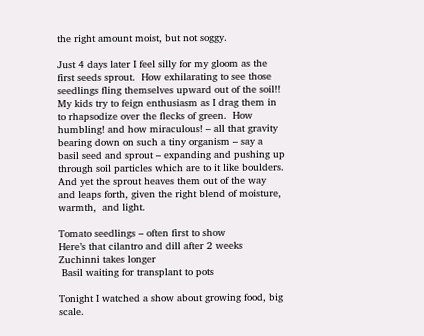the right amount moist, but not soggy.

Just 4 days later I feel silly for my gloom as the first seeds sprout.  How exhilarating to see those seedlings fling themselves upward out of the soil!! My kids try to feign enthusiasm as I drag them in to rhapsodize over the flecks of green.  How humbling! and how miraculous! – all that gravity bearing down on such a tiny organism – say a basil seed and sprout – expanding and pushing up through soil particles which are to it like boulders.  And yet the sprout heaves them out of the way and leaps forth, given the right blend of moisture, warmth,  and light.

Tomato seedlings – often first to show
Here’s that cilantro and dill after 2 weeks
Zuchinni takes longer
 Basil waiting for transplant to pots

Tonight I watched a show about growing food, big scale.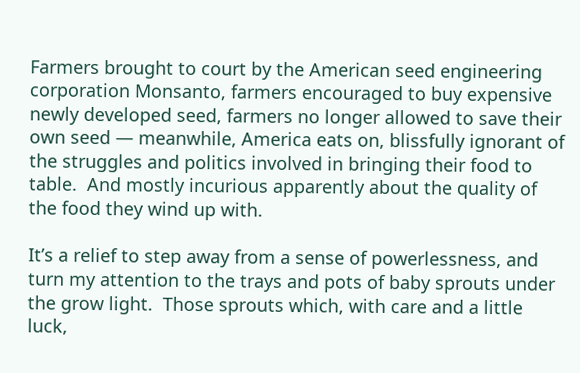Farmers brought to court by the American seed engineering corporation Monsanto, farmers encouraged to buy expensive newly developed seed, farmers no longer allowed to save their own seed — meanwhile, America eats on, blissfully ignorant of the struggles and politics involved in bringing their food to table.  And mostly incurious apparently about the quality of the food they wind up with.

It’s a relief to step away from a sense of powerlessness, and turn my attention to the trays and pots of baby sprouts under the grow light.  Those sprouts which, with care and a little luck,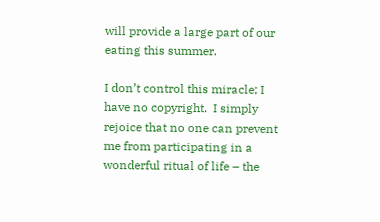will provide a large part of our eating this summer.

I don’t control this miracle; I have no copyright.  I simply rejoice that no one can prevent me from participating in a wonderful ritual of life – the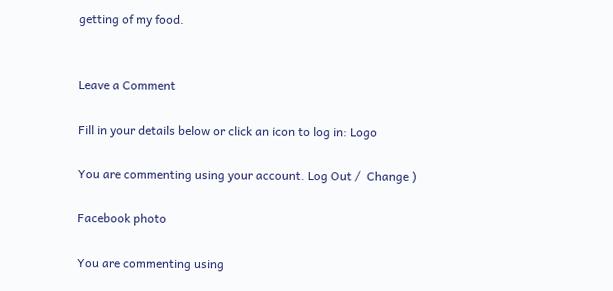getting of my food.


Leave a Comment

Fill in your details below or click an icon to log in: Logo

You are commenting using your account. Log Out /  Change )

Facebook photo

You are commenting using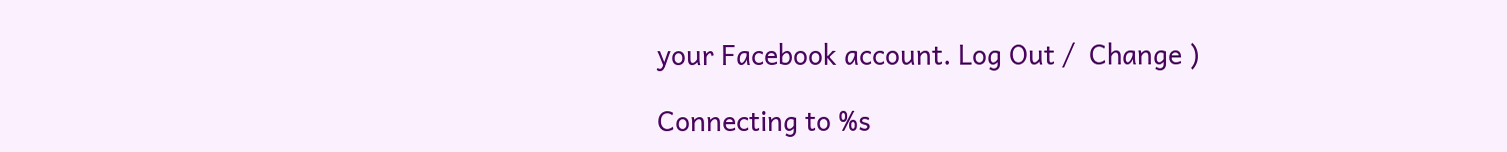your Facebook account. Log Out /  Change )

Connecting to %s